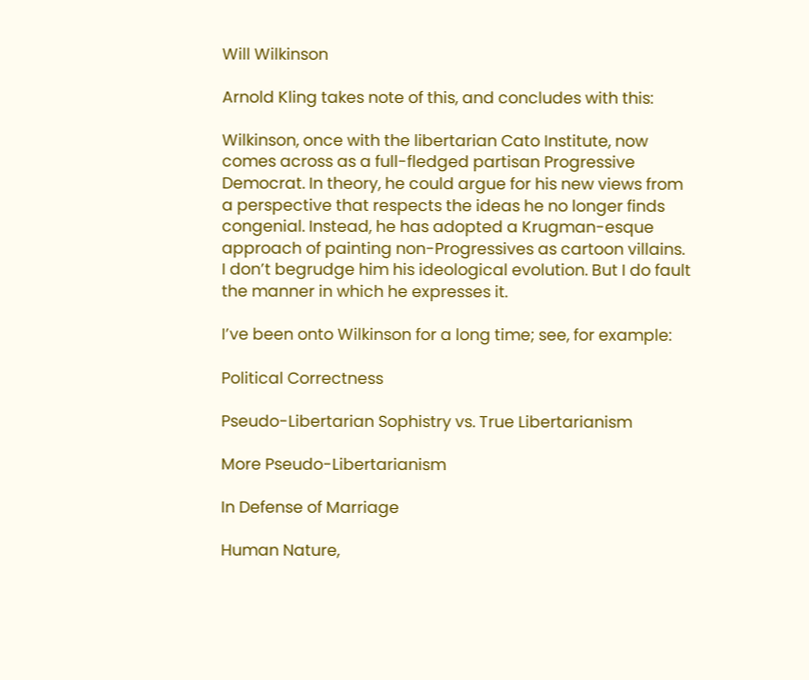Will Wilkinson

Arnold Kling takes note of this, and concludes with this:

Wilkinson, once with the libertarian Cato Institute, now comes across as a full-fledged partisan Progressive Democrat. In theory, he could argue for his new views from a perspective that respects the ideas he no longer finds congenial. Instead, he has adopted a Krugman-esque approach of painting non-Progressives as cartoon villains. I don’t begrudge him his ideological evolution. But I do fault the manner in which he expresses it.

I’ve been onto Wilkinson for a long time; see, for example:

Political Correctness

Pseudo-Libertarian Sophistry vs. True Libertarianism

More Pseudo-Libertarianism

In Defense of Marriage

Human Nature,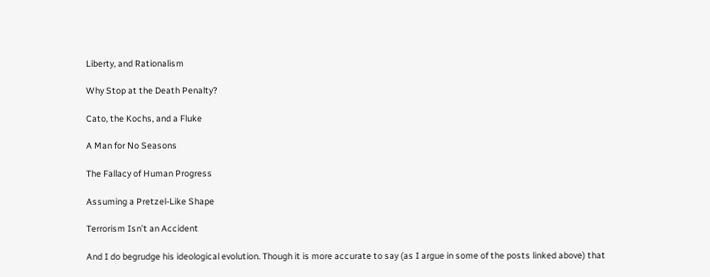Liberty, and Rationalism

Why Stop at the Death Penalty?

Cato, the Kochs, and a Fluke

A Man for No Seasons

The Fallacy of Human Progress

Assuming a Pretzel-Like Shape

Terrorism Isn’t an Accident

And I do begrudge his ideological evolution. Though it is more accurate to say (as I argue in some of the posts linked above) that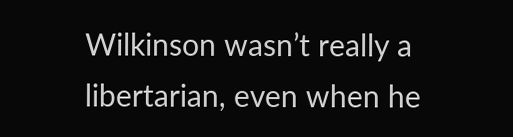Wilkinson wasn’t really a libertarian, even when he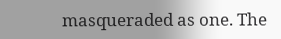masqueraded as one. The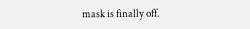mask is finally off.